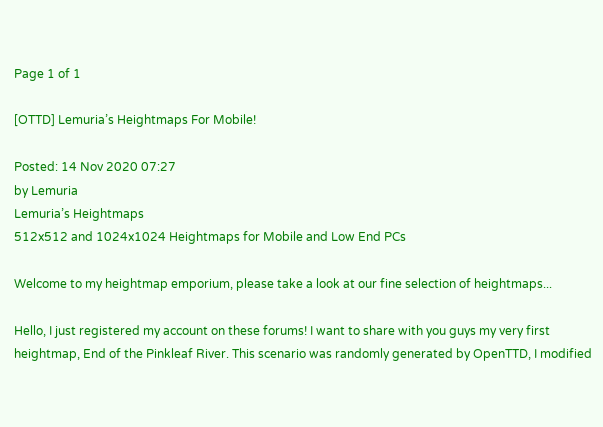Page 1 of 1

[OTTD] Lemuria’s Heightmaps For Mobile!

Posted: 14 Nov 2020 07:27
by Lemuria
Lemuria’s Heightmaps
512x512 and 1024x1024 Heightmaps for Mobile and Low End PCs

Welcome to my heightmap emporium, please take a look at our fine selection of heightmaps...

Hello, I just registered my account on these forums! I want to share with you guys my very first heightmap, End of the Pinkleaf River. This scenario was randomly generated by OpenTTD, I modified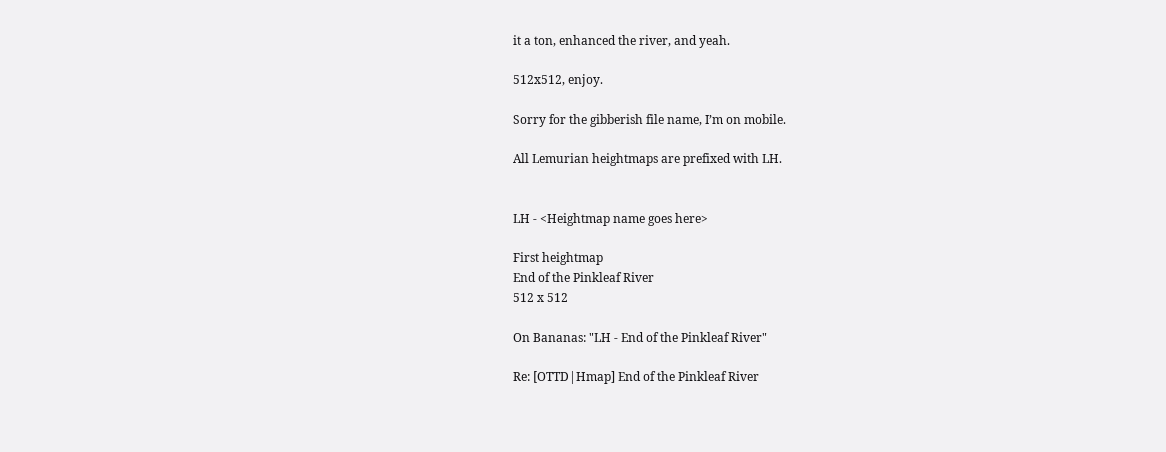it a ton, enhanced the river, and yeah.

512x512, enjoy.

Sorry for the gibberish file name, I’m on mobile.

All Lemurian heightmaps are prefixed with LH.


LH - <Heightmap name goes here>

First heightmap
End of the Pinkleaf River
512 x 512

On Bananas: "LH - End of the Pinkleaf River"

Re: [OTTD|Hmap] End of the Pinkleaf River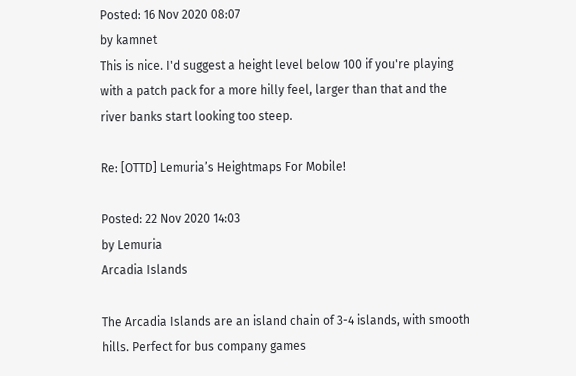Posted: 16 Nov 2020 08:07
by kamnet
This is nice. I'd suggest a height level below 100 if you're playing with a patch pack for a more hilly feel, larger than that and the river banks start looking too steep.

Re: [OTTD] Lemuria’s Heightmaps For Mobile!

Posted: 22 Nov 2020 14:03
by Lemuria
Arcadia Islands

The Arcadia Islands are an island chain of 3-4 islands, with smooth hills. Perfect for bus company games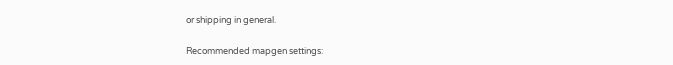or shipping in general.

Recommended mapgen settings: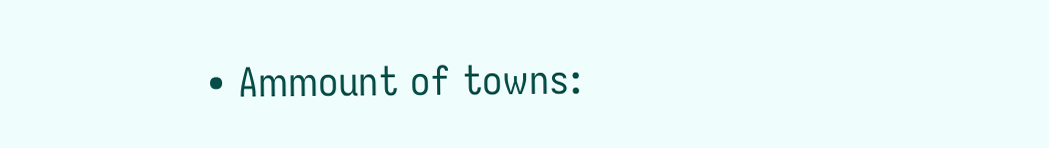• Ammount of towns: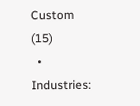Custom (15)
  • Industries: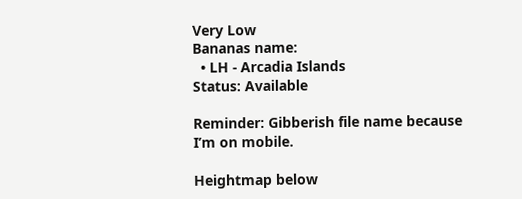Very Low
Bananas name:
  • LH - Arcadia Islands
Status: Available

Reminder: Gibberish file name because I’m on mobile.

Heightmap below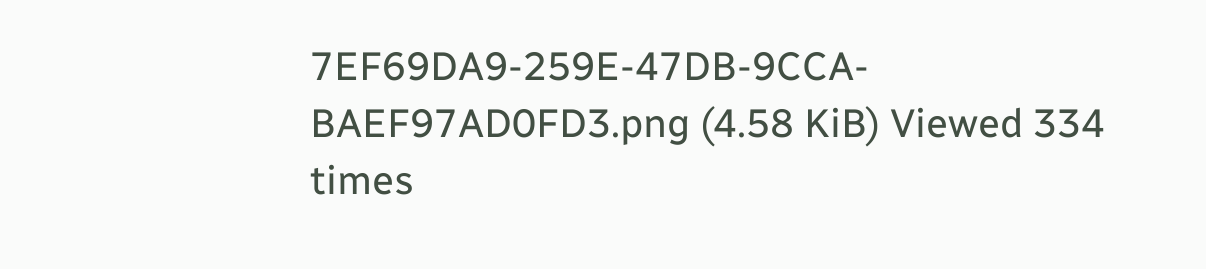7EF69DA9-259E-47DB-9CCA-BAEF97AD0FD3.png (4.58 KiB) Viewed 334 times